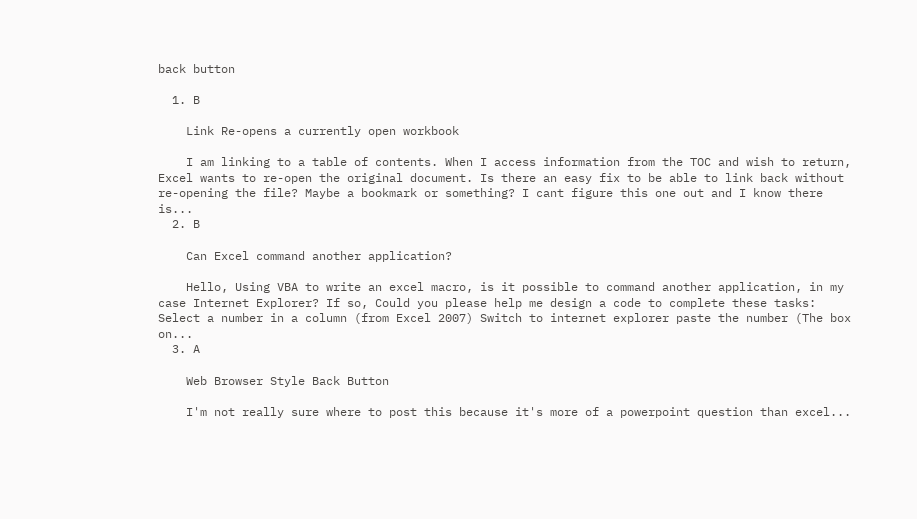back button

  1. B

    Link Re-opens a currently open workbook

    I am linking to a table of contents. When I access information from the TOC and wish to return, Excel wants to re-open the original document. Is there an easy fix to be able to link back without re-opening the file? Maybe a bookmark or something? I cant figure this one out and I know there is...
  2. B

    Can Excel command another application?

    Hello, Using VBA to write an excel macro, is it possible to command another application, in my case Internet Explorer? If so, Could you please help me design a code to complete these tasks: Select a number in a column (from Excel 2007) Switch to internet explorer paste the number (The box on...
  3. A

    Web Browser Style Back Button

    I'm not really sure where to post this because it's more of a powerpoint question than excel...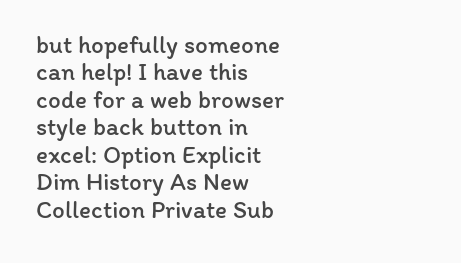but hopefully someone can help! I have this code for a web browser style back button in excel: Option Explicit Dim History As New Collection Private Sub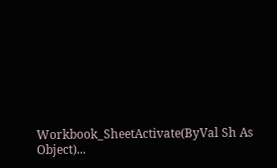Workbook_SheetActivate(ByVal Sh As Object)...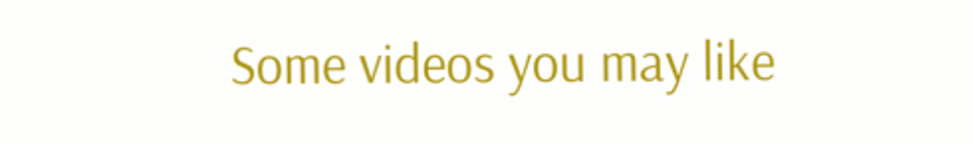Some videos you may like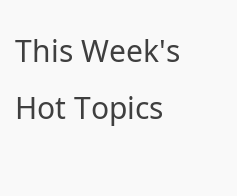This Week's Hot Topics